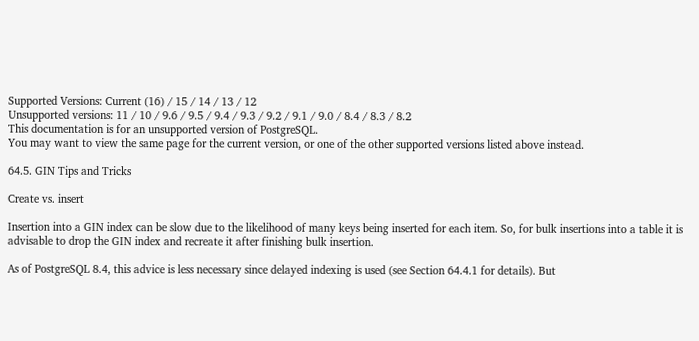Supported Versions: Current (16) / 15 / 14 / 13 / 12
Unsupported versions: 11 / 10 / 9.6 / 9.5 / 9.4 / 9.3 / 9.2 / 9.1 / 9.0 / 8.4 / 8.3 / 8.2
This documentation is for an unsupported version of PostgreSQL.
You may want to view the same page for the current version, or one of the other supported versions listed above instead.

64.5. GIN Tips and Tricks

Create vs. insert

Insertion into a GIN index can be slow due to the likelihood of many keys being inserted for each item. So, for bulk insertions into a table it is advisable to drop the GIN index and recreate it after finishing bulk insertion.

As of PostgreSQL 8.4, this advice is less necessary since delayed indexing is used (see Section 64.4.1 for details). But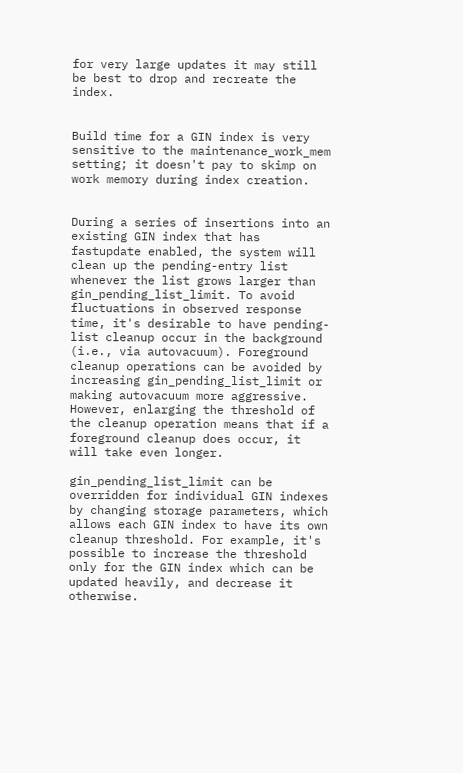for very large updates it may still be best to drop and recreate the index.


Build time for a GIN index is very sensitive to the maintenance_work_mem setting; it doesn't pay to skimp on work memory during index creation.


During a series of insertions into an existing GIN index that has fastupdate enabled, the system will clean up the pending-entry list whenever the list grows larger than gin_pending_list_limit. To avoid fluctuations in observed response time, it's desirable to have pending-list cleanup occur in the background (i.e., via autovacuum). Foreground cleanup operations can be avoided by increasing gin_pending_list_limit or making autovacuum more aggressive. However, enlarging the threshold of the cleanup operation means that if a foreground cleanup does occur, it will take even longer.

gin_pending_list_limit can be overridden for individual GIN indexes by changing storage parameters, which allows each GIN index to have its own cleanup threshold. For example, it's possible to increase the threshold only for the GIN index which can be updated heavily, and decrease it otherwise.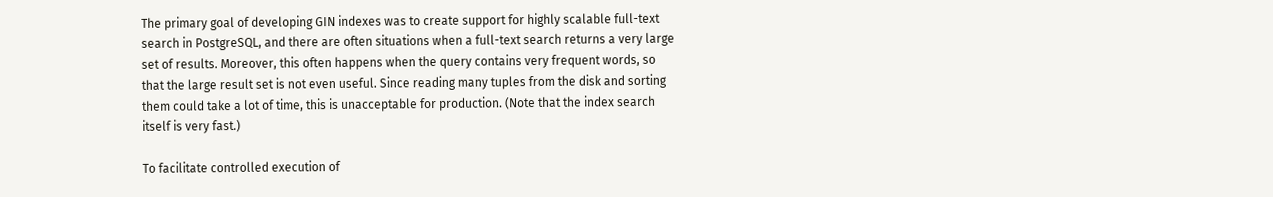The primary goal of developing GIN indexes was to create support for highly scalable full-text search in PostgreSQL, and there are often situations when a full-text search returns a very large set of results. Moreover, this often happens when the query contains very frequent words, so that the large result set is not even useful. Since reading many tuples from the disk and sorting them could take a lot of time, this is unacceptable for production. (Note that the index search itself is very fast.)

To facilitate controlled execution of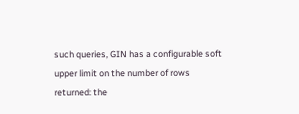such queries, GIN has a configurable soft upper limit on the number of rows returned: the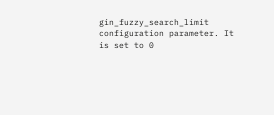gin_fuzzy_search_limit configuration parameter. It is set to 0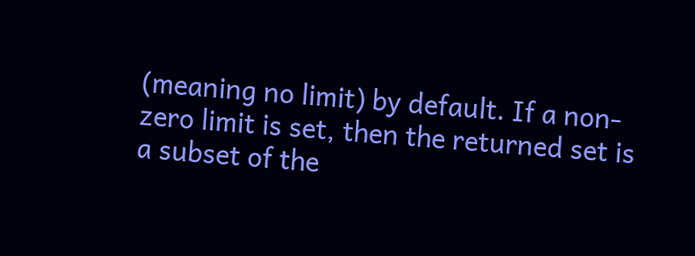(meaning no limit) by default. If a non-zero limit is set, then the returned set is a subset of the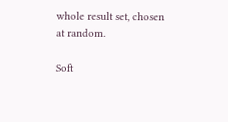whole result set, chosen at random.

Soft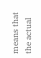means that the actual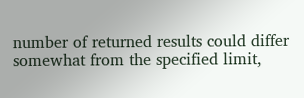number of returned results could differ somewhat from the specified limit,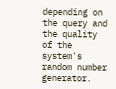depending on the query and the quality of the system's random number generator.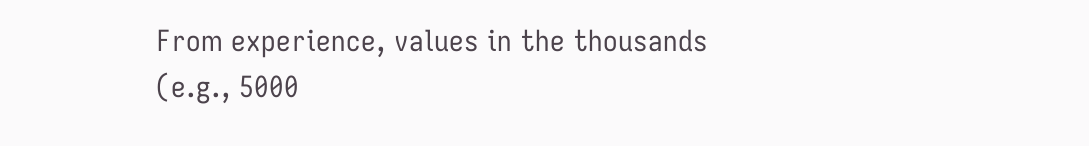From experience, values in the thousands (e.g., 5000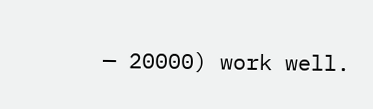— 20000) work well.